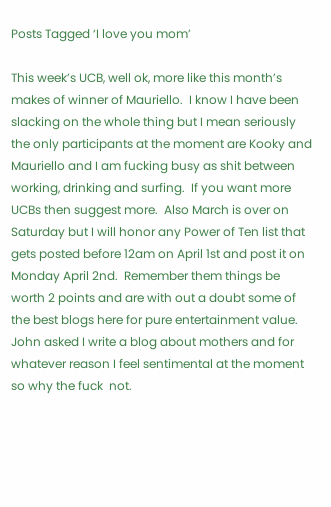Posts Tagged ‘I love you mom’

This week’s UCB, well ok, more like this month’s makes of winner of Mauriello.  I know I have been slacking on the whole thing but I mean seriously the only participants at the moment are Kooky and Mauriello and I am fucking busy as shit between working, drinking and surfing.  If you want more UCBs then suggest more.  Also March is over on Saturday but I will honor any Power of Ten list that gets posted before 12am on April 1st and post it on Monday April 2nd.  Remember them things be worth 2 points and are with out a doubt some of the best blogs here for pure entertainment value.  John asked I write a blog about mothers and for whatever reason I feel sentimental at the moment so why the fuck  not.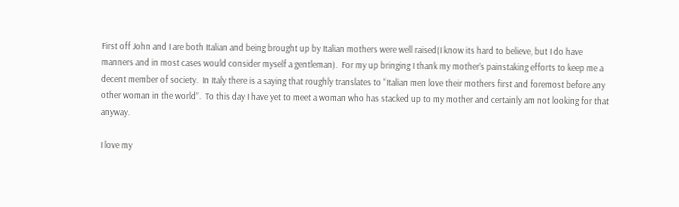First off John and I are both Italian and being brought up by Italian mothers were well raised(I know its hard to believe, but I do have manners and in most cases would consider myself a gentleman).  For my up bringing I thank my mother’s painstaking efforts to keep me a decent member of society.  In Italy there is a saying that roughly translates to “Italian men love their mothers first and foremost before any other woman in the world”.  To this day I have yet to meet a woman who has stacked up to my mother and certainly am not looking for that anyway.

I love my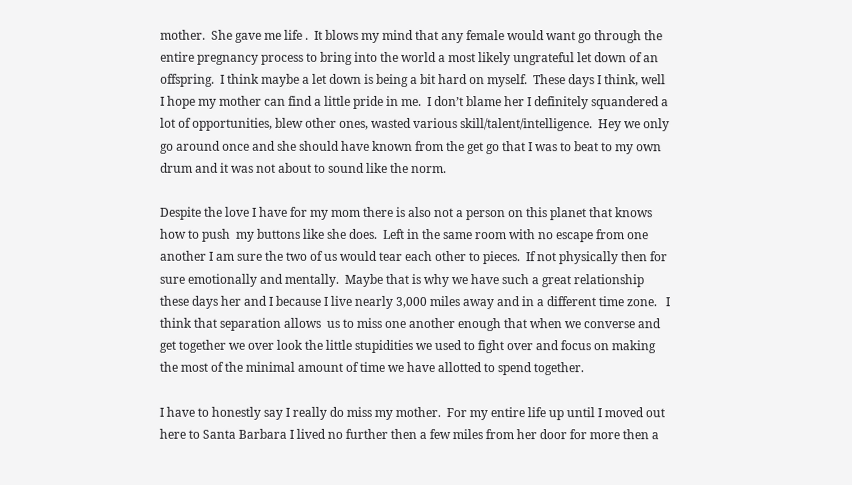mother.  She gave me life .  It blows my mind that any female would want go through the entire pregnancy process to bring into the world a most likely ungrateful let down of an offspring.  I think maybe a let down is being a bit hard on myself.  These days I think, well I hope my mother can find a little pride in me.  I don’t blame her I definitely squandered a lot of opportunities, blew other ones, wasted various skill/talent/intelligence.  Hey we only go around once and she should have known from the get go that I was to beat to my own drum and it was not about to sound like the norm.

Despite the love I have for my mom there is also not a person on this planet that knows how to push  my buttons like she does.  Left in the same room with no escape from one another I am sure the two of us would tear each other to pieces.  If not physically then for sure emotionally and mentally.  Maybe that is why we have such a great relationship these days her and I because I live nearly 3,000 miles away and in a different time zone.   I think that separation allows  us to miss one another enough that when we converse and get together we over look the little stupidities we used to fight over and focus on making the most of the minimal amount of time we have allotted to spend together.

I have to honestly say I really do miss my mother.  For my entire life up until I moved out here to Santa Barbara I lived no further then a few miles from her door for more then a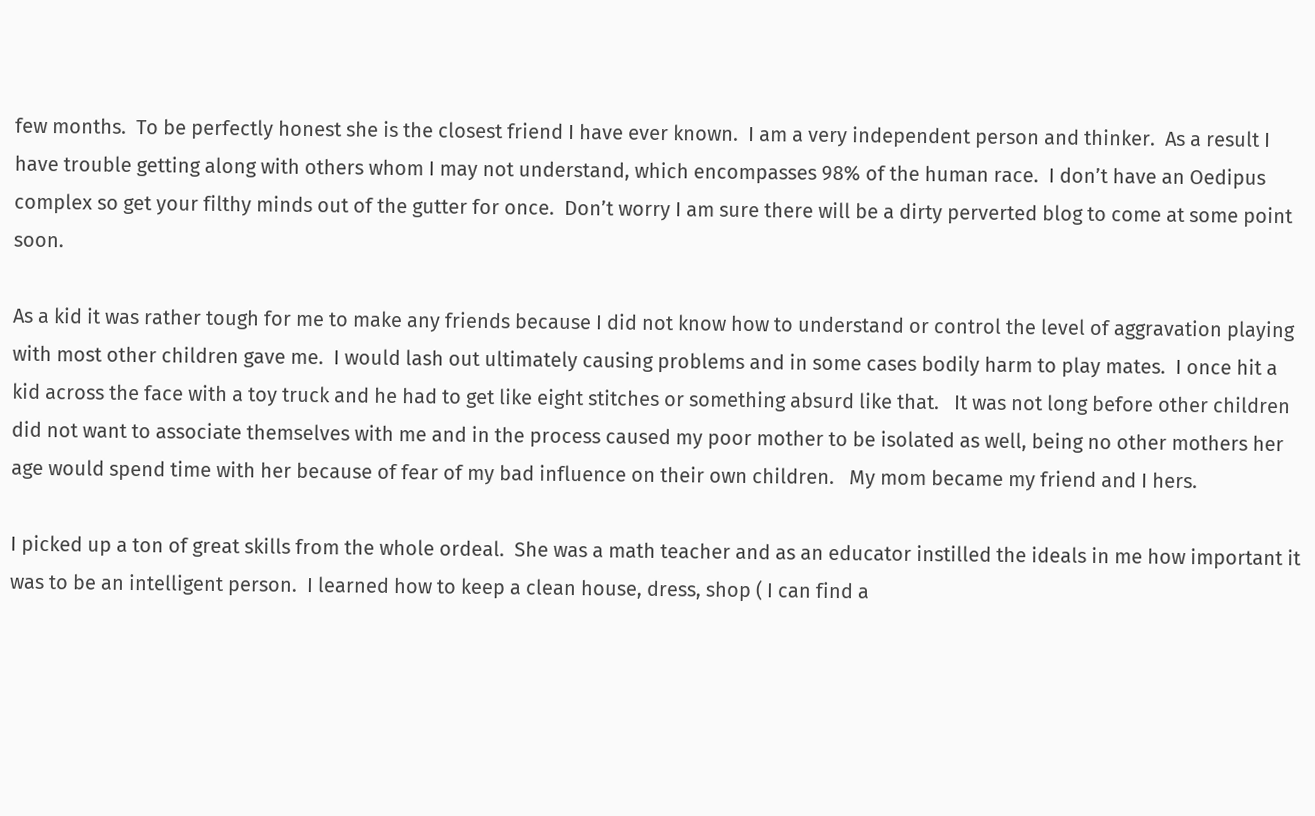few months.  To be perfectly honest she is the closest friend I have ever known.  I am a very independent person and thinker.  As a result I have trouble getting along with others whom I may not understand, which encompasses 98% of the human race.  I don’t have an Oedipus complex so get your filthy minds out of the gutter for once.  Don’t worry I am sure there will be a dirty perverted blog to come at some point soon.

As a kid it was rather tough for me to make any friends because I did not know how to understand or control the level of aggravation playing with most other children gave me.  I would lash out ultimately causing problems and in some cases bodily harm to play mates.  I once hit a kid across the face with a toy truck and he had to get like eight stitches or something absurd like that.   It was not long before other children did not want to associate themselves with me and in the process caused my poor mother to be isolated as well, being no other mothers her age would spend time with her because of fear of my bad influence on their own children.   My mom became my friend and I hers.

I picked up a ton of great skills from the whole ordeal.  She was a math teacher and as an educator instilled the ideals in me how important it was to be an intelligent person.  I learned how to keep a clean house, dress, shop ( I can find a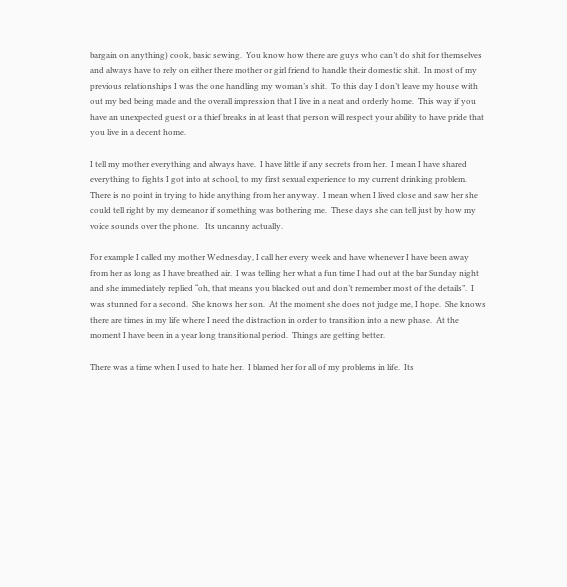bargain on anything) cook, basic sewing.  You know how there are guys who can’t do shit for themselves and always have to rely on either there mother or girl friend to handle their domestic shit.  In most of my previous relationships I was the one handling my woman’s shit.  To this day I don’t leave my house with out my bed being made and the overall impression that I live in a neat and orderly home.  This way if you have an unexpected guest or a thief breaks in at least that person will respect your ability to have pride that you live in a decent home.

I tell my mother everything and always have.  I have little if any secrets from her.  I mean I have shared everything to fights I got into at school, to my first sexual experience to my current drinking problem.  There is no point in trying to hide anything from her anyway.  I mean when I lived close and saw her she could tell right by my demeanor if something was bothering me.  These days she can tell just by how my voice sounds over the phone.   Its uncanny actually.

For example I called my mother Wednesday, I call her every week and have whenever I have been away from her as long as I have breathed air.  I was telling her what a fun time I had out at the bar Sunday night and she immediately replied “oh, that means you blacked out and don’t remember most of the details”.  I was stunned for a second.  She knows her son.  At the moment she does not judge me, I hope.  She knows there are times in my life where I need the distraction in order to transition into a new phase.  At the moment I have been in a year long transitional period.  Things are getting better.

There was a time when I used to hate her.  I blamed her for all of my problems in life.  Its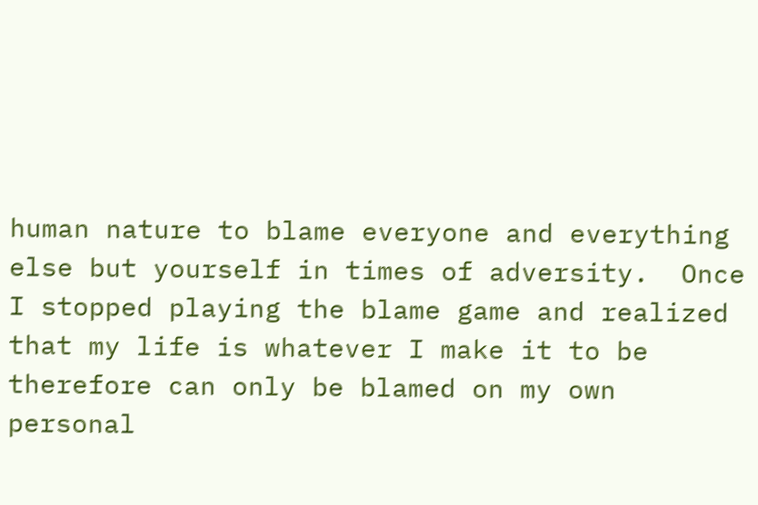human nature to blame everyone and everything else but yourself in times of adversity.  Once I stopped playing the blame game and realized that my life is whatever I make it to be therefore can only be blamed on my own personal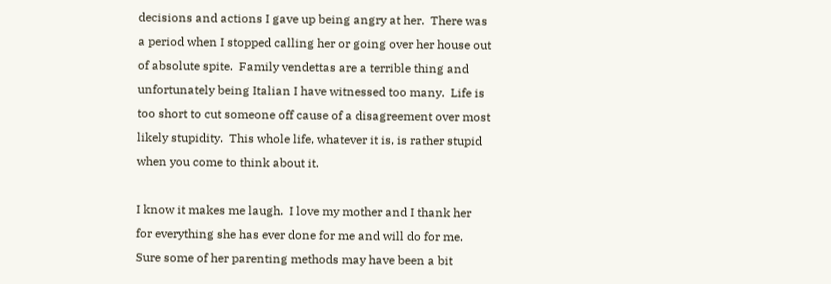decisions and actions I gave up being angry at her.  There was a period when I stopped calling her or going over her house out of absolute spite.  Family vendettas are a terrible thing and unfortunately being Italian I have witnessed too many.  Life is too short to cut someone off cause of a disagreement over most likely stupidity.  This whole life, whatever it is, is rather stupid when you come to think about it.

I know it makes me laugh.  I love my mother and I thank her for everything she has ever done for me and will do for me.  Sure some of her parenting methods may have been a bit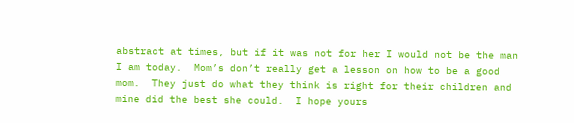abstract at times, but if it was not for her I would not be the man I am today.  Mom’s don’t really get a lesson on how to be a good mom.  They just do what they think is right for their children and mine did the best she could.  I hope yours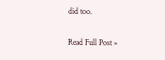did too.

Read Full Post »